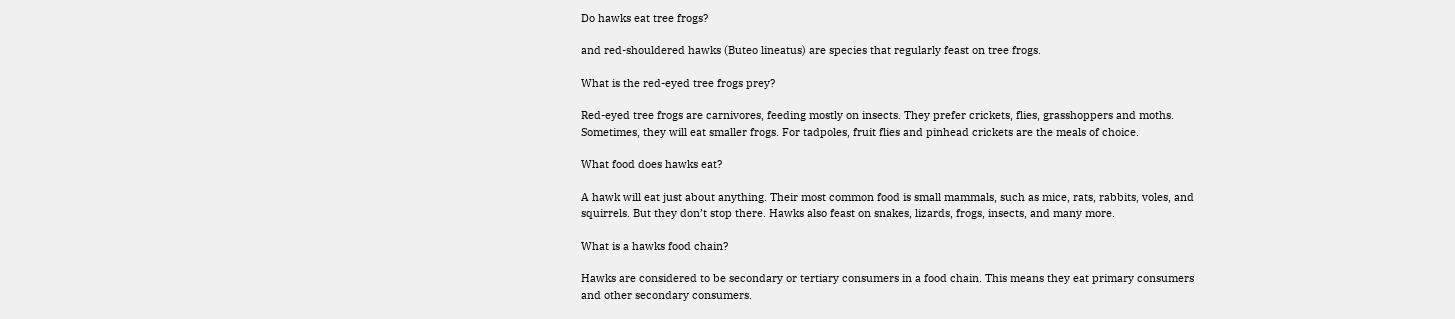Do hawks eat tree frogs?

and red-shouldered hawks (Buteo lineatus) are species that regularly feast on tree frogs.

What is the red-eyed tree frogs prey?

Red-eyed tree frogs are carnivores, feeding mostly on insects. They prefer crickets, flies, grasshoppers and moths. Sometimes, they will eat smaller frogs. For tadpoles, fruit flies and pinhead crickets are the meals of choice.

What food does hawks eat?

A hawk will eat just about anything. Their most common food is small mammals, such as mice, rats, rabbits, voles, and squirrels. But they don’t stop there. Hawks also feast on snakes, lizards, frogs, insects, and many more.

What is a hawks food chain?

Hawks are considered to be secondary or tertiary consumers in a food chain. This means they eat primary consumers and other secondary consumers.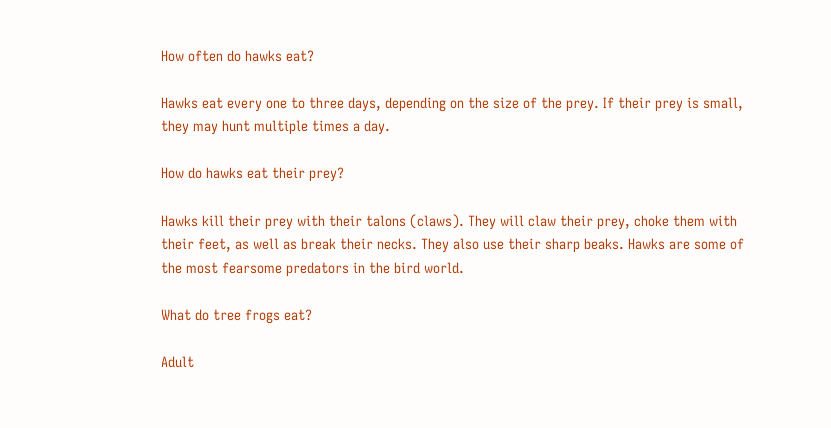How often do hawks eat?

Hawks eat every one to three days, depending on the size of the prey. If their prey is small, they may hunt multiple times a day.

How do hawks eat their prey?

Hawks kill their prey with their talons (claws). They will claw their prey, choke them with their feet, as well as break their necks. They also use their sharp beaks. Hawks are some of the most fearsome predators in the bird world.

What do tree frogs eat?

Adult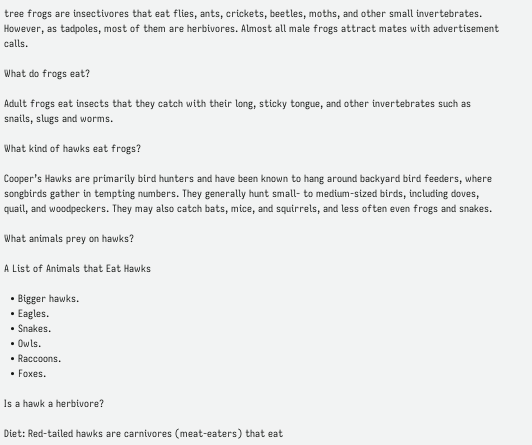tree frogs are insectivores that eat flies, ants, crickets, beetles, moths, and other small invertebrates. However, as tadpoles, most of them are herbivores. Almost all male frogs attract mates with advertisement calls.

What do frogs eat?

Adult frogs eat insects that they catch with their long, sticky tongue, and other invertebrates such as snails, slugs and worms.

What kind of hawks eat frogs?

Cooper’s Hawks are primarily bird hunters and have been known to hang around backyard bird feeders, where songbirds gather in tempting numbers. They generally hunt small- to medium-sized birds, including doves, quail, and woodpeckers. They may also catch bats, mice, and squirrels, and less often even frogs and snakes.

What animals prey on hawks?

A List of Animals that Eat Hawks

  • Bigger hawks.
  • Eagles.
  • Snakes.
  • Owls.
  • Raccoons.
  • Foxes.

Is a hawk a herbivore?

Diet: Red-tailed hawks are carnivores (meat-eaters) that eat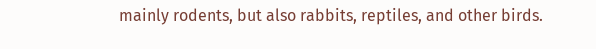mainly rodents, but also rabbits, reptiles, and other birds.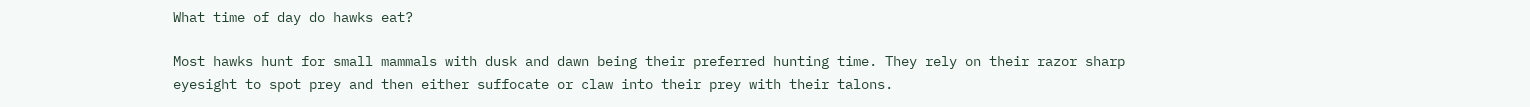What time of day do hawks eat?

Most hawks hunt for small mammals with dusk and dawn being their preferred hunting time. They rely on their razor sharp eyesight to spot prey and then either suffocate or claw into their prey with their talons.